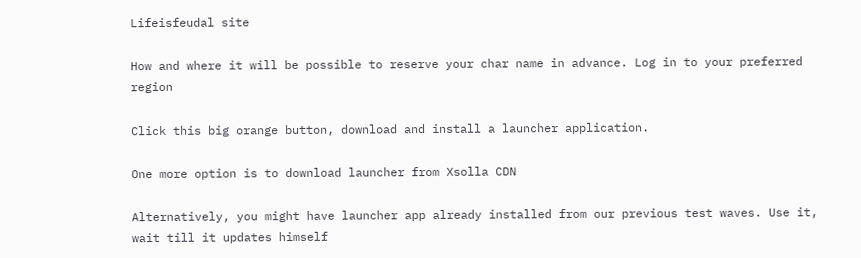Lifeisfeudal site

How and where it will be possible to reserve your char name in advance. Log in to your preferred region

Click this big orange button, download and install a launcher application.

One more option is to download launcher from Xsolla CDN

Alternatively, you might have launcher app already installed from our previous test waves. Use it, wait till it updates himself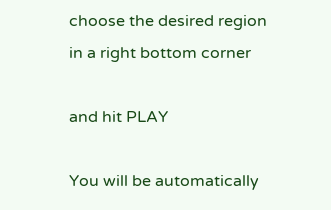choose the desired region in a right bottom corner

and hit PLAY

You will be automatically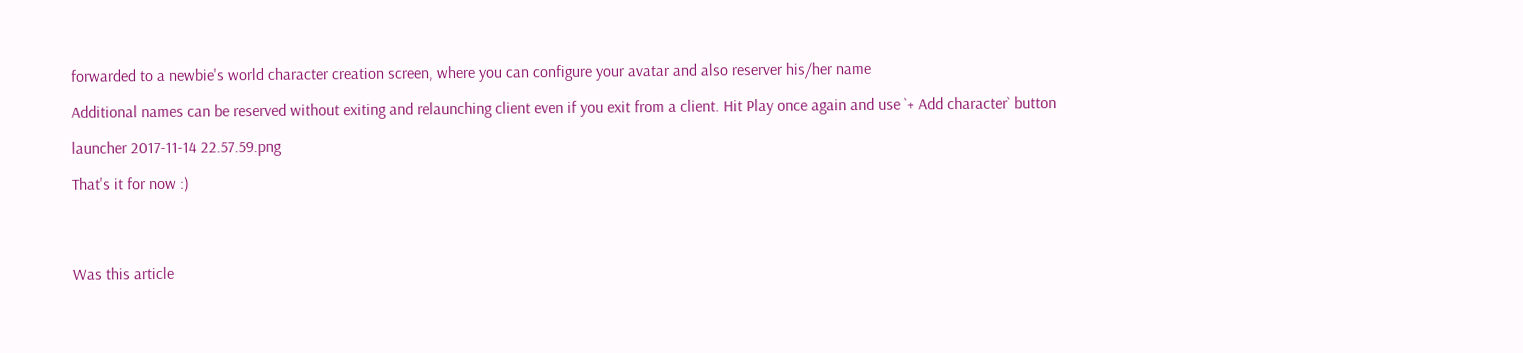forwarded to a newbie's world character creation screen, where you can configure your avatar and also reserver his/her name

Additional names can be reserved without exiting and relaunching client even if you exit from a client. Hit Play once again and use `+ Add character` button

launcher 2017-11-14 22.57.59.png

That's it for now :)




Was this article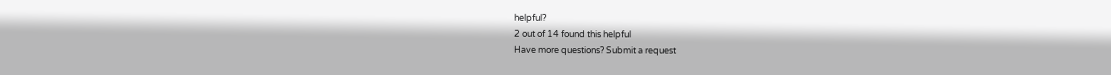helpful?
2 out of 14 found this helpful
Have more questions? Submit a request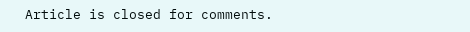Article is closed for comments.